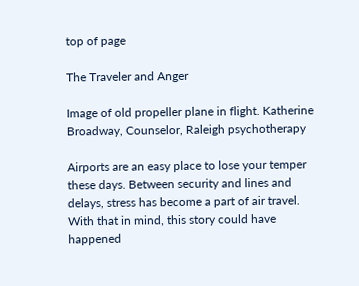top of page

The Traveler and Anger

Image of old propeller plane in flight. Katherine Broadway, Counselor, Raleigh psychotherapy

Airports are an easy place to lose your temper these days. Between security and lines and delays, stress has become a part of air travel. With that in mind, this story could have happened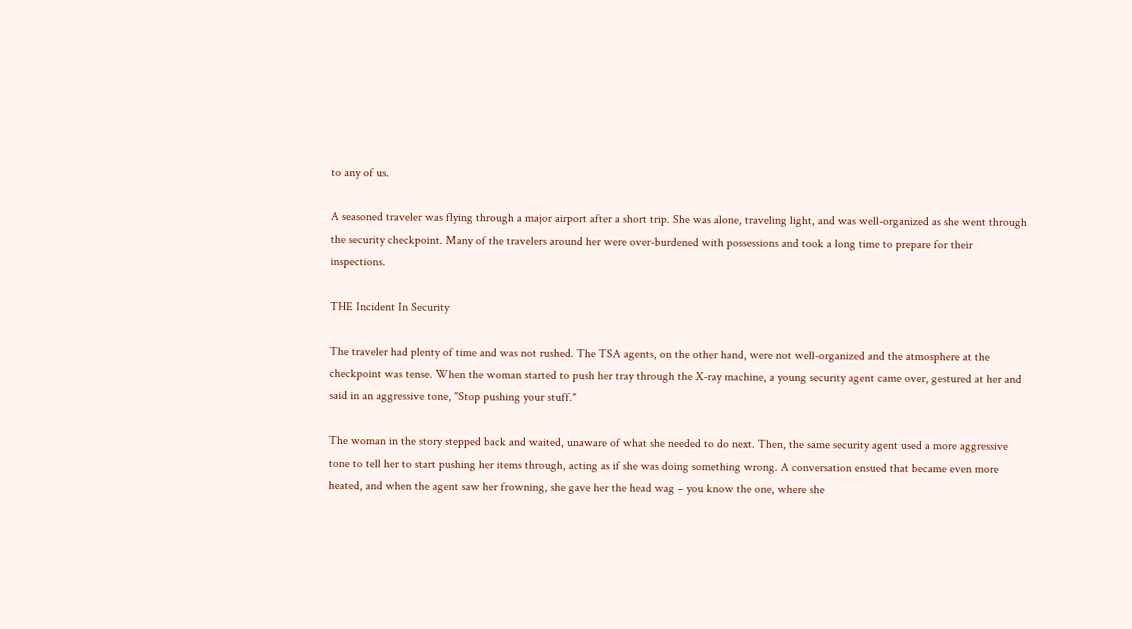to any of us.

A seasoned traveler was flying through a major airport after a short trip. She was alone, traveling light, and was well-organized as she went through the security checkpoint. Many of the travelers around her were over-burdened with possessions and took a long time to prepare for their inspections.

THE Incident In Security

The traveler had plenty of time and was not rushed. The TSA agents, on the other hand, were not well-organized and the atmosphere at the checkpoint was tense. When the woman started to push her tray through the X-ray machine, a young security agent came over, gestured at her and said in an aggressive tone, "Stop pushing your stuff."

The woman in the story stepped back and waited, unaware of what she needed to do next. Then, the same security agent used a more aggressive tone to tell her to start pushing her items through, acting as if she was doing something wrong. A conversation ensued that became even more heated, and when the agent saw her frowning, she gave her the head wag – you know the one, where she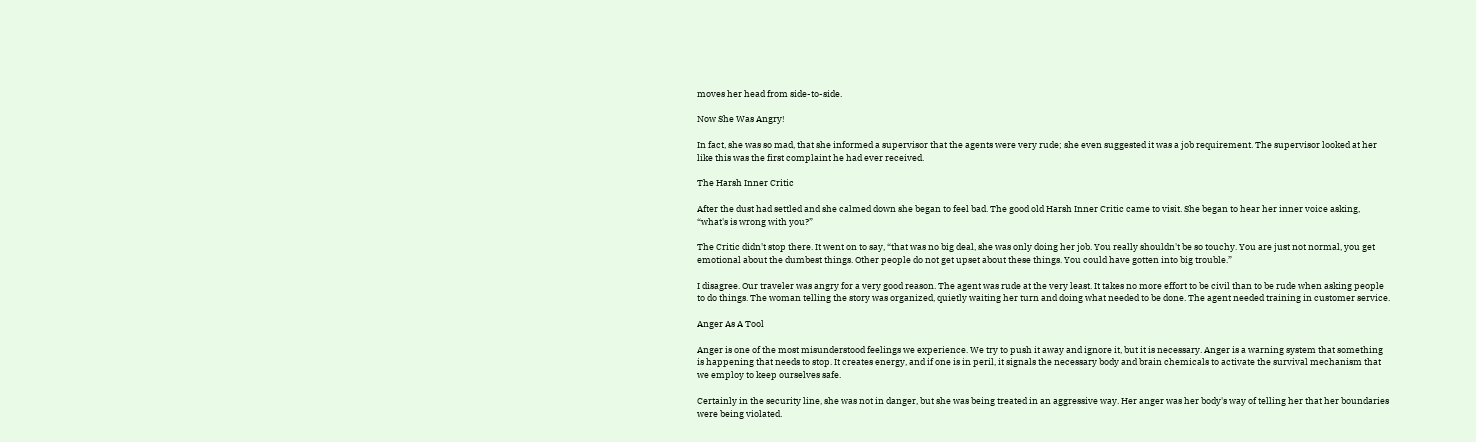moves her head from side-to-side.

Now She Was Angry!

In fact, she was so mad, that she informed a supervisor that the agents were very rude; she even suggested it was a job requirement. The supervisor looked at her like this was the first complaint he had ever received.

The Harsh Inner Critic

After the dust had settled and she calmed down she began to feel bad. The good old Harsh Inner Critic came to visit. She began to hear her inner voice asking, “what's is wrong with you?”

The Critic didn't stop there. It went on to say, “that was no big deal, she was only doing her job. You really shouldn't be so touchy. You are just not normal, you get emotional about the dumbest things. Other people do not get upset about these things. You could have gotten into big trouble.”

I disagree. Our traveler was angry for a very good reason. The agent was rude at the very least. It takes no more effort to be civil than to be rude when asking people to do things. The woman telling the story was organized, quietly waiting her turn and doing what needed to be done. The agent needed training in customer service.

Anger As A Tool

Anger is one of the most misunderstood feelings we experience. We try to push it away and ignore it, but it is necessary. Anger is a warning system that something is happening that needs to stop. It creates energy, and if one is in peril, it signals the necessary body and brain chemicals to activate the survival mechanism that we employ to keep ourselves safe.

Certainly in the security line, she was not in danger, but she was being treated in an aggressive way. Her anger was her body's way of telling her that her boundaries were being violated.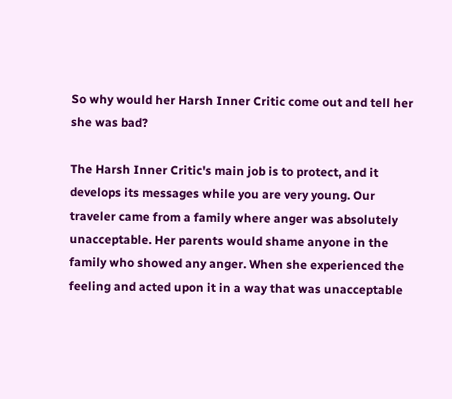So why would her Harsh Inner Critic come out and tell her she was bad?

The Harsh Inner Critic's main job is to protect, and it develops its messages while you are very young. Our traveler came from a family where anger was absolutely unacceptable. Her parents would shame anyone in the family who showed any anger. When she experienced the feeling and acted upon it in a way that was unacceptable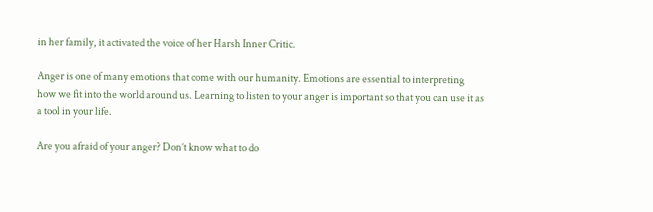in her family, it activated the voice of her Harsh Inner Critic.

Anger is one of many emotions that come with our humanity. Emotions are essential to interpreting how we fit into the world around us. Learning to listen to your anger is important so that you can use it as a tool in your life.

Are you afraid of your anger? Don’t know what to do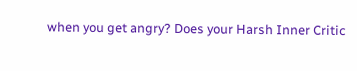when you get angry? Does your Harsh Inner Critic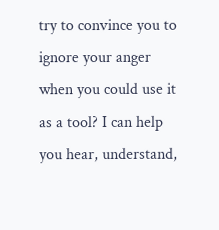try to convince you to ignore your anger when you could use it as a tool? I can help you hear, understand,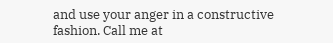and use your anger in a constructive fashion. Call me at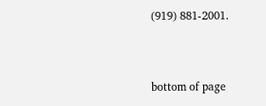(919) 881-2001.


bottom of page